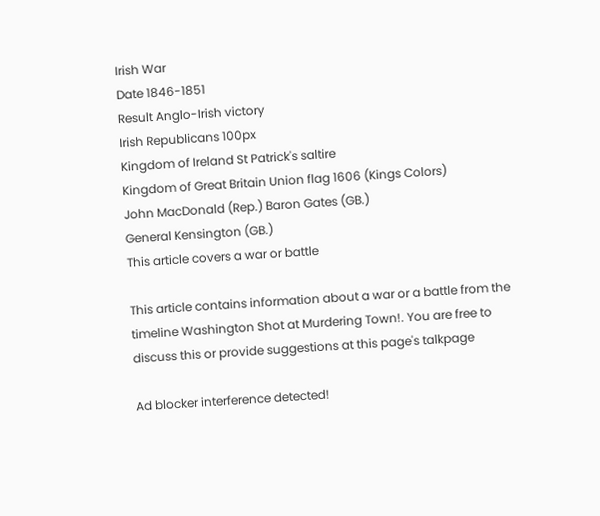Irish War
Date 1846-1851
Result Anglo-Irish victory
Irish Republicans 100px
Kingdom of Ireland St Patrick's saltire
Kingdom of Great Britain Union flag 1606 (Kings Colors)
John MacDonald (Rep.) Baron Gates (GB.)
General Kensington (GB.)
This article covers a war or battle

This article contains information about a war or a battle from the timeline Washington Shot at Murdering Town!. You are free to discuss this or provide suggestions at this page's talkpage

Ad blocker interference detected!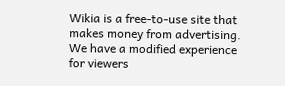Wikia is a free-to-use site that makes money from advertising. We have a modified experience for viewers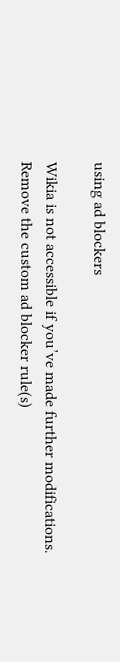using ad blockers

Wikia is not accessible if you’ve made further modifications. Remove the custom ad blocker rule(s)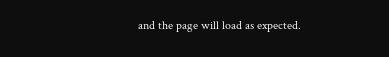and the page will load as expected.